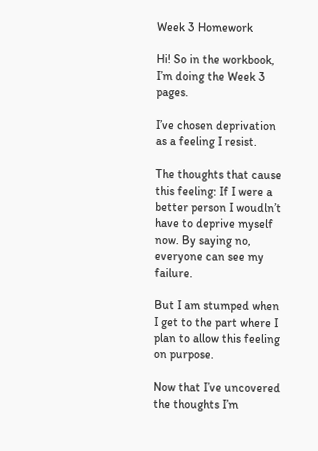Week 3 Homework

Hi! So in the workbook, I’m doing the Week 3 pages.

I’ve chosen deprivation as a feeling I resist.

The thoughts that cause this feeling: If I were a better person I woudln’t have to deprive myself now. By saying no, everyone can see my failure.

But I am stumped when I get to the part where I plan to allow this feeling on purpose.

Now that I’ve uncovered the thoughts I’m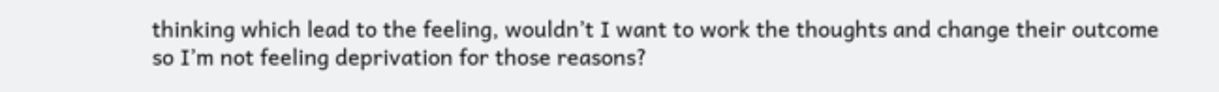thinking which lead to the feeling, wouldn’t I want to work the thoughts and change their outcome so I’m not feeling deprivation for those reasons?